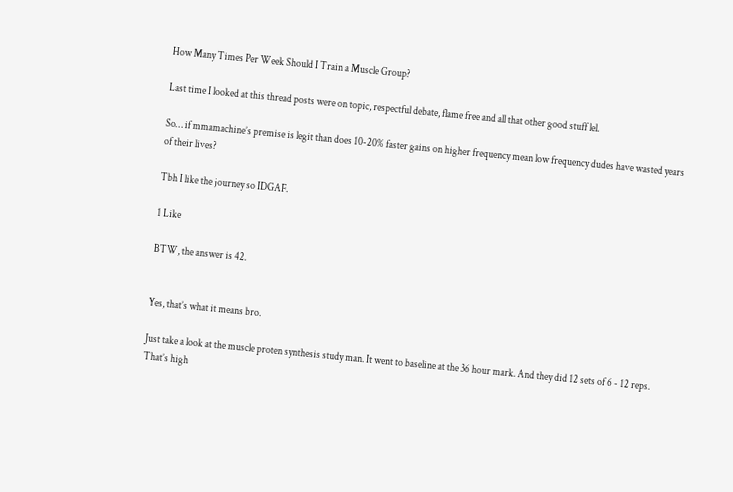How Many Times Per Week Should I Train a Muscle Group?

Last time I looked at this thread posts were on topic, respectful debate, flame free and all that other good stuff lel.

So… if mmamachine’s premise is legit than does 10-20% faster gains on higher frequency mean low frequency dudes have wasted years of their lives?

Tbh I like the journey so IDGAF.

1 Like

BTW, the answer is 42.


Yes, that’s what it means bro.

Just take a look at the muscle proten synthesis study man. It went to baseline at the 36 hour mark. And they did 12 sets of 6 - 12 reps. That’s high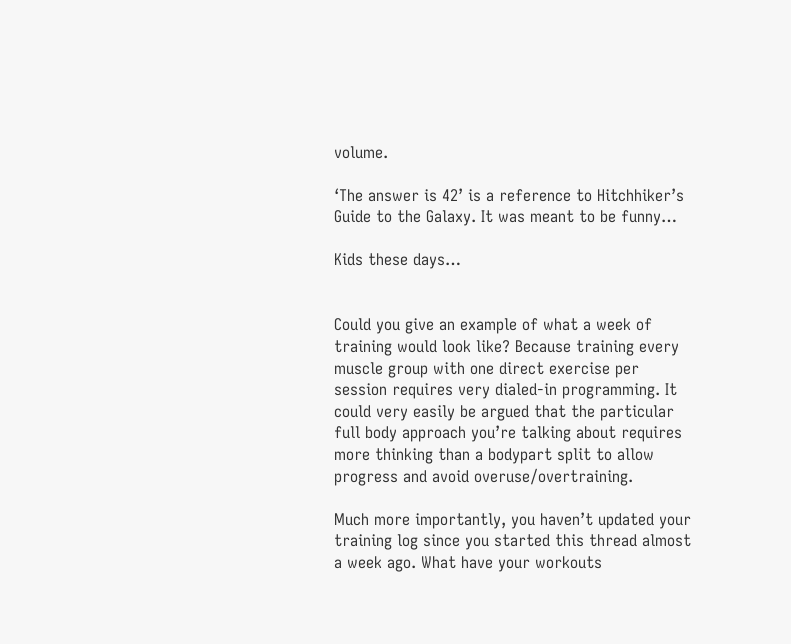volume.

‘The answer is 42’ is a reference to Hitchhiker’s Guide to the Galaxy. It was meant to be funny…

Kids these days…


Could you give an example of what a week of training would look like? Because training every muscle group with one direct exercise per session requires very dialed-in programming. It could very easily be argued that the particular full body approach you’re talking about requires more thinking than a bodypart split to allow progress and avoid overuse/overtraining.

Much more importantly, you haven’t updated your training log since you started this thread almost a week ago. What have your workouts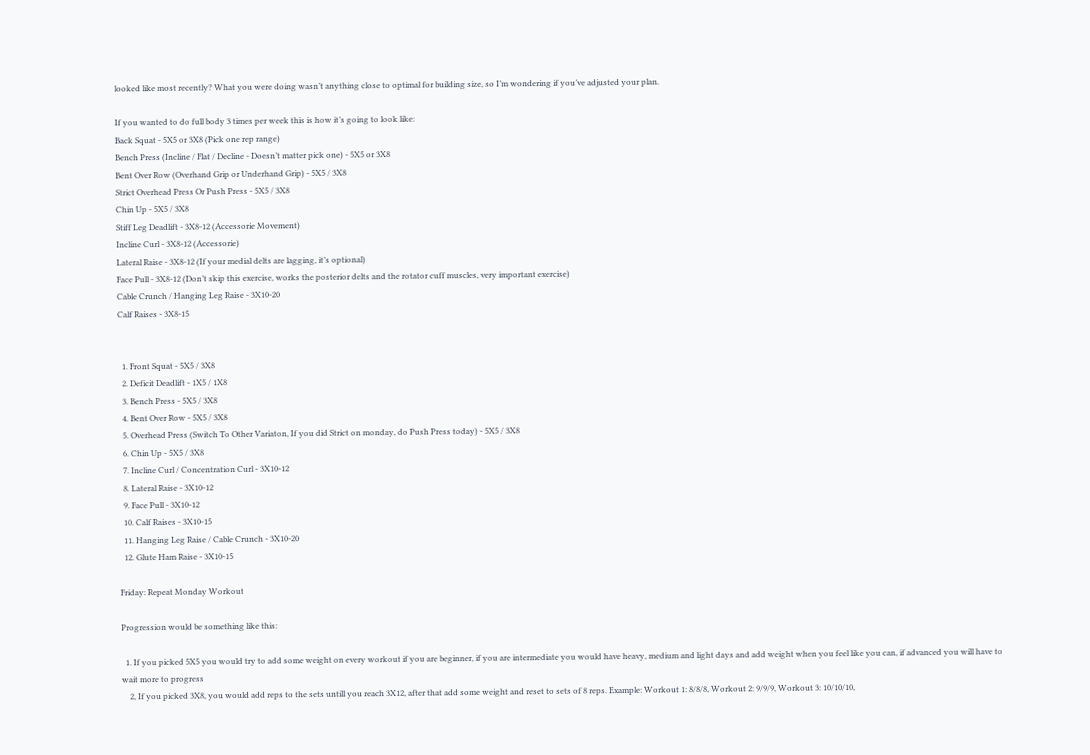looked like most recently? What you were doing wasn’t anything close to optimal for building size, so I’m wondering if you’ve adjusted your plan.

If you wanted to do full body 3 times per week this is how it’s going to look like:
Back Squat - 5X5 or 3X8 (Pick one rep range)
Bench Press (Incline / Flat / Decline - Doesn’t matter pick one) - 5X5 or 3X8
Bent Over Row (Overhand Grip or Underhand Grip) - 5X5 / 3X8
Strict Overhead Press Or Push Press - 5X5 / 3X8
Chin Up - 5X5 / 3X8
Stiff Leg Deadlift - 3X8-12 (Accessorie Movement)
Incline Curl - 3X8-12 (Accessorie)
Lateral Raise - 3X8-12 (If your medial delts are lagging, it’s optional)
Face Pull - 3X8-12 (Don’t skip this exercise, works the posterior delts and the rotator cuff muscles, very important exercise)
Cable Crunch / Hanging Leg Raise - 3X10-20
Calf Raises - 3X8-15


  1. Front Squat - 5X5 / 3X8
  2. Deficit Deadlift - 1X5 / 1X8
  3. Bench Press - 5X5 / 3X8
  4. Bent Over Row - 5X5 / 3X8
  5. Overhead Press (Switch To Other Variaton, If you did Strict on monday, do Push Press today) - 5X5 / 3X8
  6. Chin Up - 5X5 / 3X8
  7. Incline Curl / Concentration Curl - 3X10-12
  8. Lateral Raise - 3X10-12
  9. Face Pull - 3X10-12
  10. Calf Raises - 3X10-15
  11. Hanging Leg Raise / Cable Crunch - 3X10-20
  12. Glute Ham Raise - 3X10-15

Friday: Repeat Monday Workout

Progression would be something like this:

  1. If you picked 5X5 you would try to add some weight on every workout if you are beginner, if you are intermediate you would have heavy, medium and light days and add weight when you feel like you can, if advanced you will have to wait more to progress
    2, If you picked 3X8, you would add reps to the sets untill you reach 3X12, after that add some weight and reset to sets of 8 reps. Example: Workout 1: 8/8/8, Workout 2: 9/9/9, Workout 3: 10/10/10,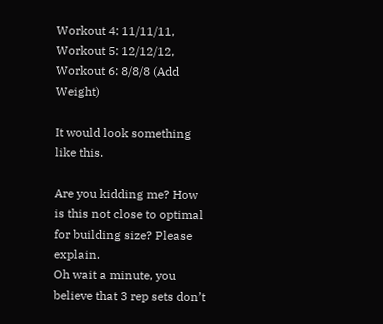Workout 4: 11/11/11, Workout 5: 12/12/12, Workout 6: 8/8/8 (Add Weight)

It would look something like this.

Are you kidding me? How is this not close to optimal for building size? Please explain.
Oh wait a minute, you believe that 3 rep sets don’t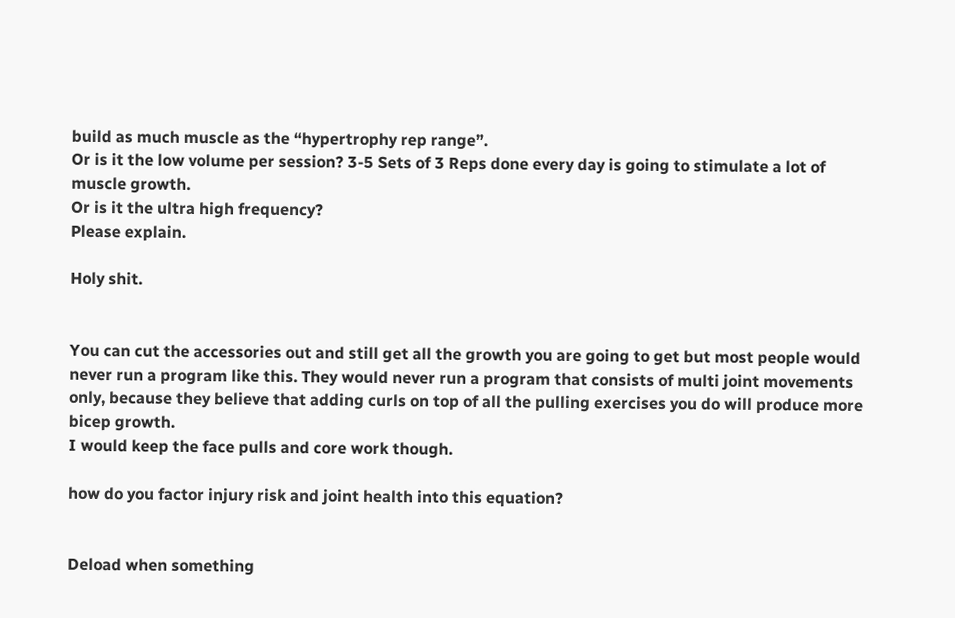build as much muscle as the “hypertrophy rep range”.
Or is it the low volume per session? 3-5 Sets of 3 Reps done every day is going to stimulate a lot of muscle growth.
Or is it the ultra high frequency?
Please explain.

Holy shit.


You can cut the accessories out and still get all the growth you are going to get but most people would never run a program like this. They would never run a program that consists of multi joint movements only, because they believe that adding curls on top of all the pulling exercises you do will produce more bicep growth.
I would keep the face pulls and core work though.

how do you factor injury risk and joint health into this equation?


Deload when something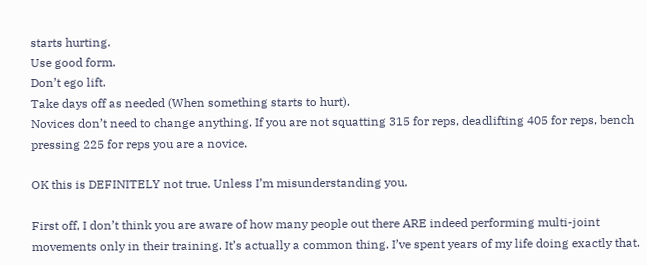starts hurting.
Use good form.
Don’t ego lift.
Take days off as needed (When something starts to hurt).
Novices don’t need to change anything. If you are not squatting 315 for reps, deadlifting 405 for reps, bench pressing 225 for reps you are a novice.

OK this is DEFINITELY not true. Unless I’m misunderstanding you.

First off, I don’t think you are aware of how many people out there ARE indeed performing multi-joint movements only in their training. It’s actually a common thing. I’ve spent years of my life doing exactly that.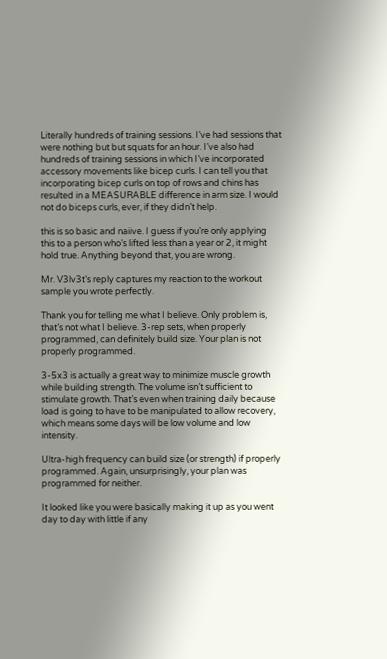Literally hundreds of training sessions. I’ve had sessions that were nothing but but squats for an hour. I’ve also had hundreds of training sessions in which I’ve incorporated accessory movements like bicep curls. I can tell you that incorporating bicep curls on top of rows and chins has resulted in a MEASURABLE difference in arm size. I would not do biceps curls, ever, if they didn’t help.

this is so basic and naiive. I guess if you’re only applying this to a person who’s lifted less than a year or 2, it might hold true. Anything beyond that, you are wrong.

Mr. V3lv3t’s reply captures my reaction to the workout sample you wrote perfectly.

Thank you for telling me what I believe. Only problem is, that’s not what I believe. 3-rep sets, when properly programmed, can definitely build size. Your plan is not properly programmed.

3-5x3 is actually a great way to minimize muscle growth while building strength. The volume isn’t sufficient to stimulate growth. That’s even when training daily because load is going to have to be manipulated to allow recovery, which means some days will be low volume and low intensity.

Ultra-high frequency can build size (or strength) if properly programmed. Again, unsurprisingly, your plan was programmed for neither.

It looked like you were basically making it up as you went day to day with little if any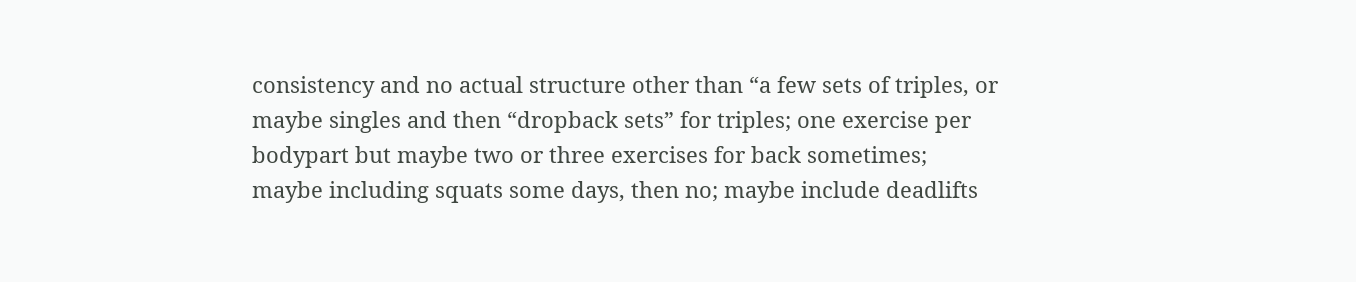consistency and no actual structure other than “a few sets of triples, or maybe singles and then “dropback sets” for triples; one exercise per bodypart but maybe two or three exercises for back sometimes; maybe including squats some days, then no; maybe include deadlifts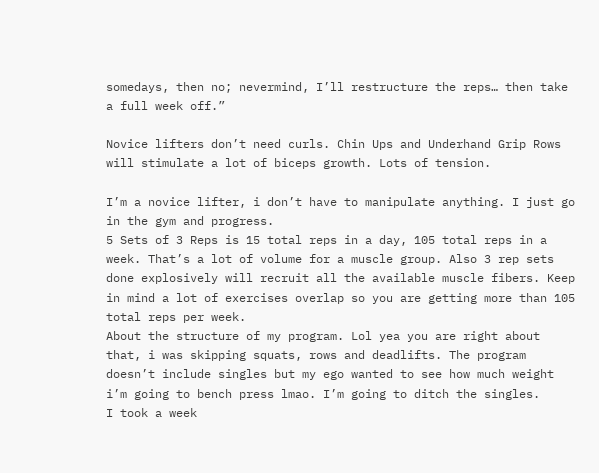somedays, then no; nevermind, I’ll restructure the reps… then take a full week off.”

Novice lifters don’t need curls. Chin Ups and Underhand Grip Rows will stimulate a lot of biceps growth. Lots of tension.

I’m a novice lifter, i don’t have to manipulate anything. I just go in the gym and progress.
5 Sets of 3 Reps is 15 total reps in a day, 105 total reps in a week. That’s a lot of volume for a muscle group. Also 3 rep sets done explosively will recruit all the available muscle fibers. Keep in mind a lot of exercises overlap so you are getting more than 105 total reps per week.
About the structure of my program. Lol yea you are right about that, i was skipping squats, rows and deadlifts. The program doesn’t include singles but my ego wanted to see how much weight i’m going to bench press lmao. I’m going to ditch the singles.
I took a week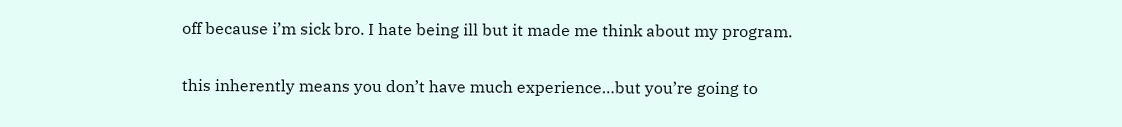off because i’m sick bro. I hate being ill but it made me think about my program.


this inherently means you don’t have much experience…but you’re going to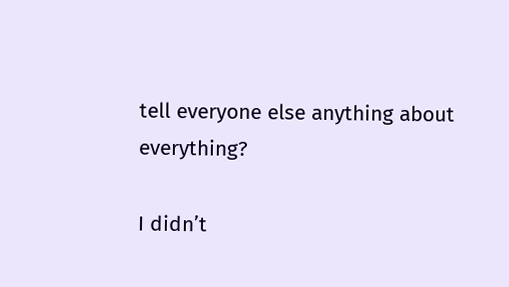tell everyone else anything about everything?

I didn’t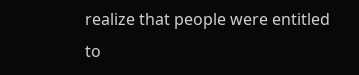realize that people were entitled to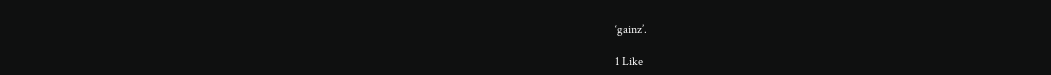‘gainz’.

1 Like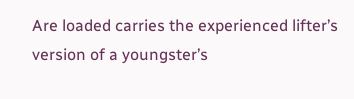Are loaded carries the experienced lifter’s version of a youngster’s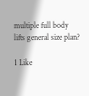multiple full body lifts general size plan?

1 Like